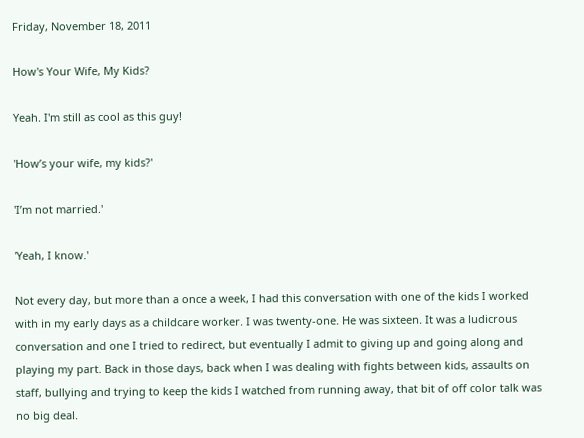Friday, November 18, 2011

How's Your Wife, My Kids?

Yeah. I'm still as cool as this guy!

'How’s your wife, my kids?'

'I’m not married.'

'Yeah, I know.'

Not every day, but more than a once a week, I had this conversation with one of the kids I worked with in my early days as a childcare worker. I was twenty-one. He was sixteen. It was a ludicrous conversation and one I tried to redirect, but eventually I admit to giving up and going along and playing my part. Back in those days, back when I was dealing with fights between kids, assaults on staff, bullying and trying to keep the kids I watched from running away, that bit of off color talk was no big deal.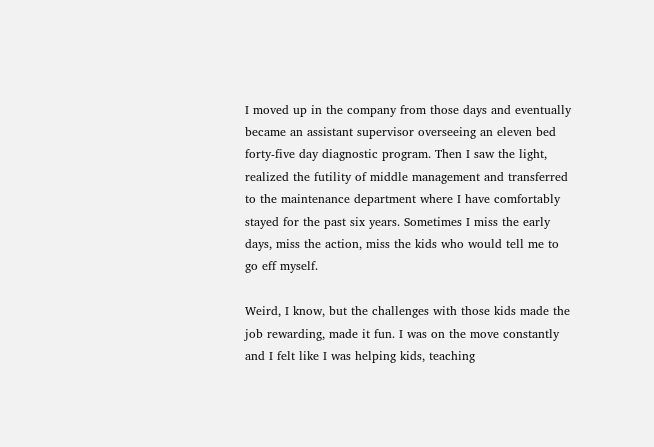I moved up in the company from those days and eventually became an assistant supervisor overseeing an eleven bed forty-five day diagnostic program. Then I saw the light, realized the futility of middle management and transferred to the maintenance department where I have comfortably stayed for the past six years. Sometimes I miss the early days, miss the action, miss the kids who would tell me to go eff myself.

Weird, I know, but the challenges with those kids made the job rewarding, made it fun. I was on the move constantly and I felt like I was helping kids, teaching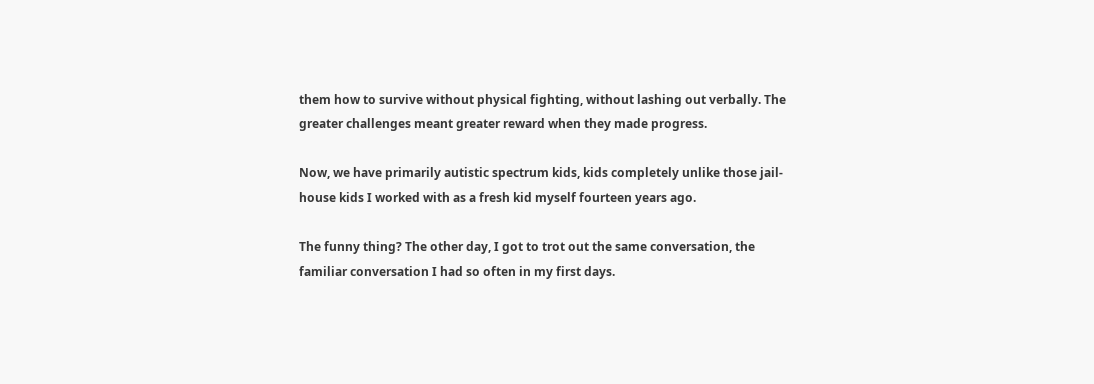them how to survive without physical fighting, without lashing out verbally. The greater challenges meant greater reward when they made progress.

Now, we have primarily autistic spectrum kids, kids completely unlike those jail-house kids I worked with as a fresh kid myself fourteen years ago.

The funny thing? The other day, I got to trot out the same conversation, the familiar conversation I had so often in my first days.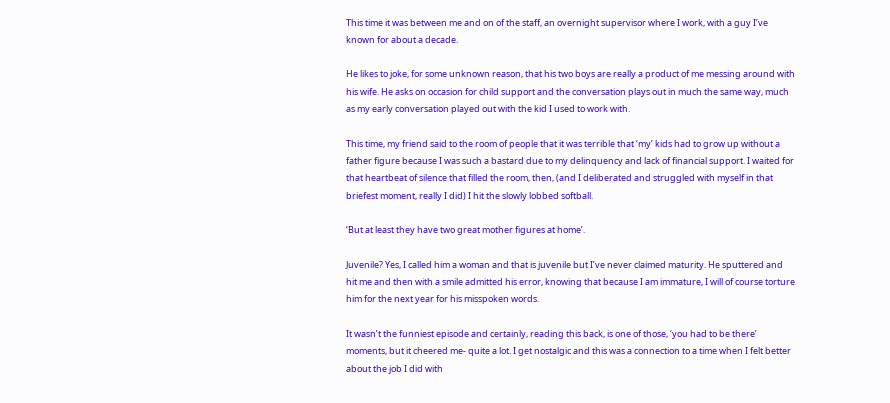This time it was between me and on of the staff, an overnight supervisor where I work, with a guy I’ve known for about a decade.

He likes to joke, for some unknown reason, that his two boys are really a product of me messing around with his wife. He asks on occasion for child support and the conversation plays out in much the same way, much as my early conversation played out with the kid I used to work with.

This time, my friend said to the room of people that it was terrible that ‘my’ kids had to grow up without a father figure because I was such a bastard due to my delinquency and lack of financial support. I waited for that heartbeat of silence that filled the room, then, (and I deliberated and struggled with myself in that briefest moment, really I did) I hit the slowly lobbed softball.

‘But at least they have two great mother figures at home’.

Juvenile? Yes, I called him a woman and that is juvenile but I’ve never claimed maturity. He sputtered and hit me and then with a smile admitted his error, knowing that because I am immature, I will of course torture him for the next year for his misspoken words.

It wasn’t the funniest episode and certainly, reading this back, is one of those, ‘you had to be there’ moments, but it cheered me- quite a lot. I get nostalgic and this was a connection to a time when I felt better about the job I did with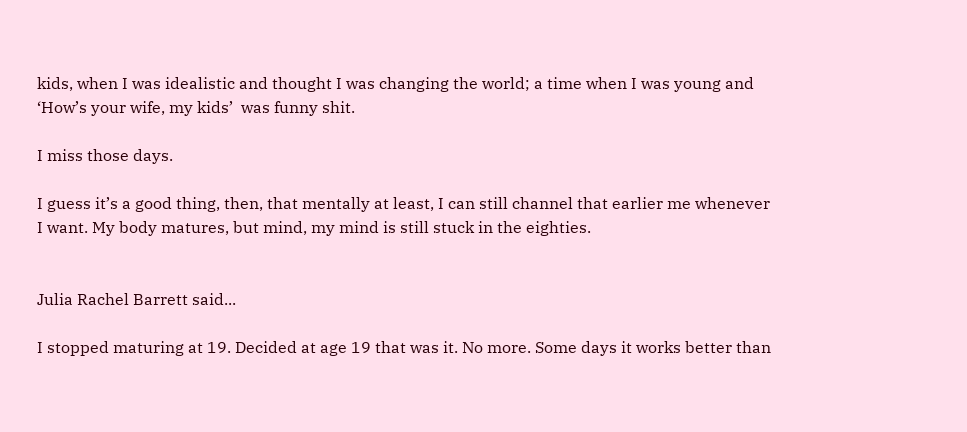kids, when I was idealistic and thought I was changing the world; a time when I was young and ‘How’s your wife, my kids’  was funny shit.

I miss those days.

I guess it’s a good thing, then, that mentally at least, I can still channel that earlier me whenever I want. My body matures, but mind, my mind is still stuck in the eighties.


Julia Rachel Barrett said...

I stopped maturing at 19. Decided at age 19 that was it. No more. Some days it works better than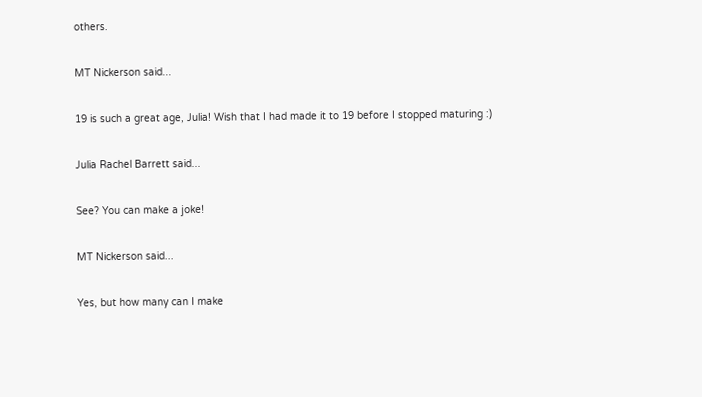others.

MT Nickerson said...

19 is such a great age, Julia! Wish that I had made it to 19 before I stopped maturing :)

Julia Rachel Barrett said...

See? You can make a joke!

MT Nickerson said...

Yes, but how many can I make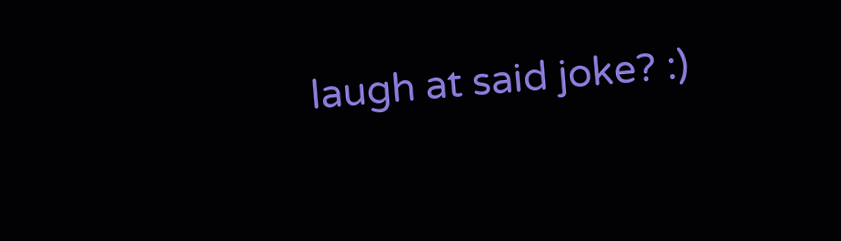laugh at said joke? :)